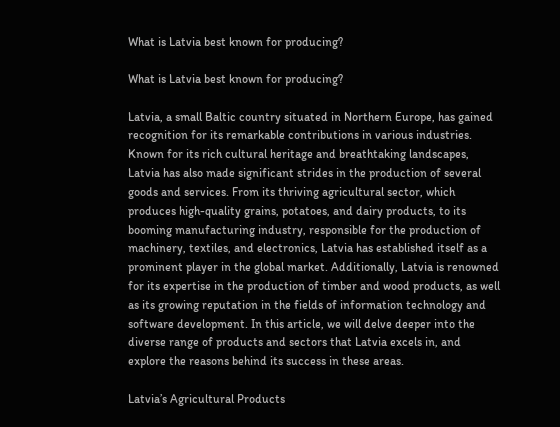What is Latvia best known for producing?

What is Latvia best known for producing?

Latvia, a small Baltic country situated in Northern Europe, has gained recognition for its remarkable contributions in various industries. Known for its rich cultural heritage and breathtaking landscapes, Latvia has also made significant strides in the production of several goods and services. From its thriving agricultural sector, which produces high-quality grains, potatoes, and dairy products, to its booming manufacturing industry, responsible for the production of machinery, textiles, and electronics, Latvia has established itself as a prominent player in the global market. Additionally, Latvia is renowned for its expertise in the production of timber and wood products, as well as its growing reputation in the fields of information technology and software development. In this article, we will delve deeper into the diverse range of products and sectors that Latvia excels in, and explore the reasons behind its success in these areas.

Latvia’s Agricultural Products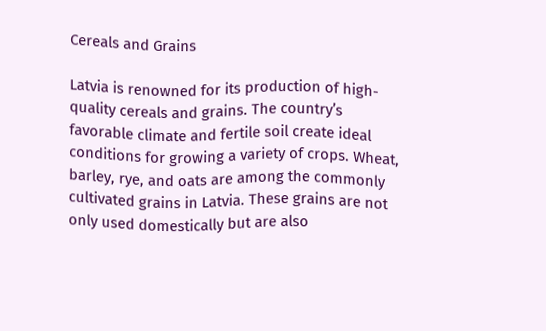Cereals and Grains

Latvia is renowned for its production of high-quality cereals and grains. The country’s favorable climate and fertile soil create ideal conditions for growing a variety of crops. Wheat, barley, rye, and oats are among the commonly cultivated grains in Latvia. These grains are not only used domestically but are also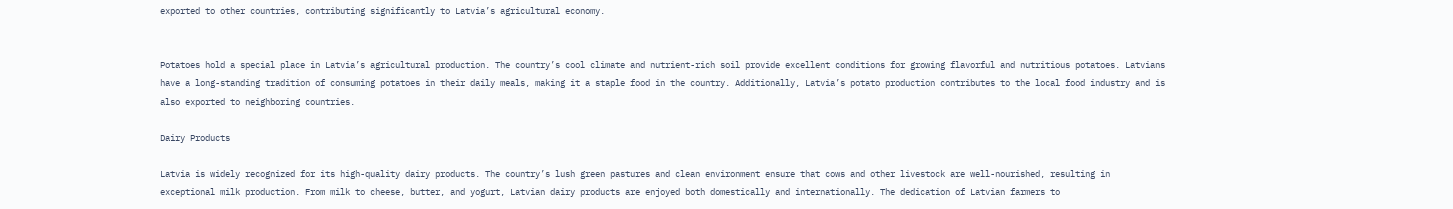exported to other countries, contributing significantly to Latvia’s agricultural economy.


Potatoes hold a special place in Latvia’s agricultural production. The country’s cool climate and nutrient-rich soil provide excellent conditions for growing flavorful and nutritious potatoes. Latvians have a long-standing tradition of consuming potatoes in their daily meals, making it a staple food in the country. Additionally, Latvia’s potato production contributes to the local food industry and is also exported to neighboring countries.

Dairy Products

Latvia is widely recognized for its high-quality dairy products. The country’s lush green pastures and clean environment ensure that cows and other livestock are well-nourished, resulting in exceptional milk production. From milk to cheese, butter, and yogurt, Latvian dairy products are enjoyed both domestically and internationally. The dedication of Latvian farmers to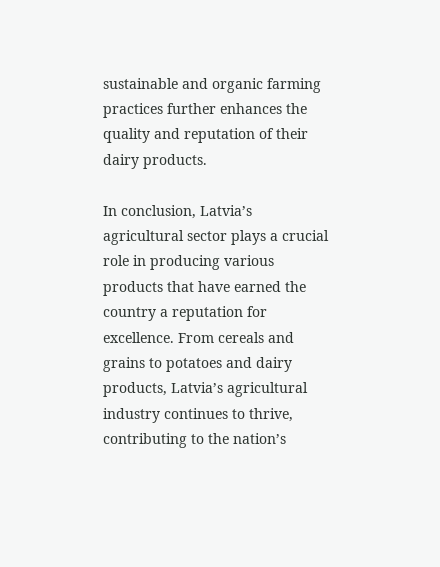sustainable and organic farming practices further enhances the quality and reputation of their dairy products.

In conclusion, Latvia’s agricultural sector plays a crucial role in producing various products that have earned the country a reputation for excellence. From cereals and grains to potatoes and dairy products, Latvia’s agricultural industry continues to thrive, contributing to the nation’s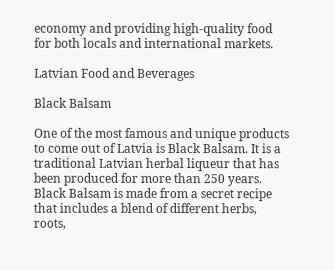economy and providing high-quality food for both locals and international markets.

Latvian Food and Beverages

Black Balsam

One of the most famous and unique products to come out of Latvia is Black Balsam. It is a traditional Latvian herbal liqueur that has been produced for more than 250 years. Black Balsam is made from a secret recipe that includes a blend of different herbs, roots,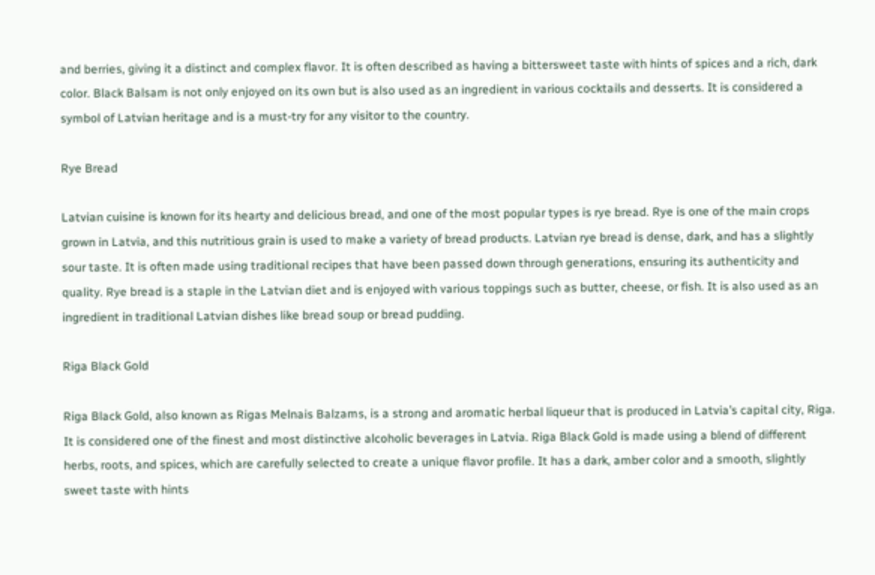and berries, giving it a distinct and complex flavor. It is often described as having a bittersweet taste with hints of spices and a rich, dark color. Black Balsam is not only enjoyed on its own but is also used as an ingredient in various cocktails and desserts. It is considered a symbol of Latvian heritage and is a must-try for any visitor to the country.

Rye Bread

Latvian cuisine is known for its hearty and delicious bread, and one of the most popular types is rye bread. Rye is one of the main crops grown in Latvia, and this nutritious grain is used to make a variety of bread products. Latvian rye bread is dense, dark, and has a slightly sour taste. It is often made using traditional recipes that have been passed down through generations, ensuring its authenticity and quality. Rye bread is a staple in the Latvian diet and is enjoyed with various toppings such as butter, cheese, or fish. It is also used as an ingredient in traditional Latvian dishes like bread soup or bread pudding.

Riga Black Gold

Riga Black Gold, also known as Rigas Melnais Balzams, is a strong and aromatic herbal liqueur that is produced in Latvia’s capital city, Riga. It is considered one of the finest and most distinctive alcoholic beverages in Latvia. Riga Black Gold is made using a blend of different herbs, roots, and spices, which are carefully selected to create a unique flavor profile. It has a dark, amber color and a smooth, slightly sweet taste with hints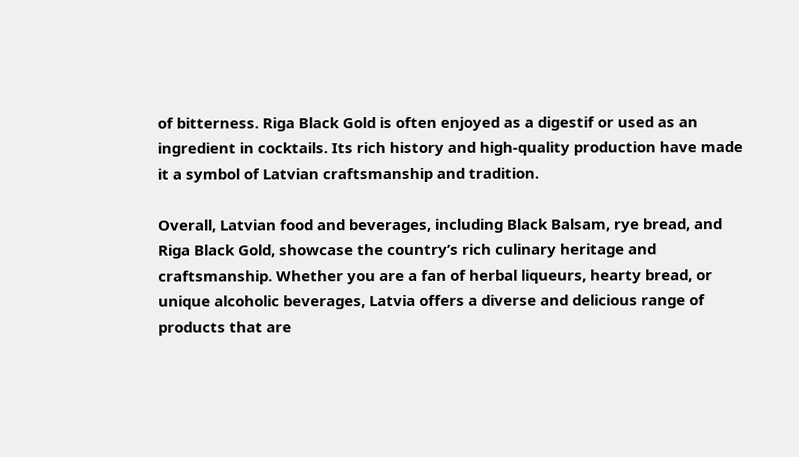of bitterness. Riga Black Gold is often enjoyed as a digestif or used as an ingredient in cocktails. Its rich history and high-quality production have made it a symbol of Latvian craftsmanship and tradition.

Overall, Latvian food and beverages, including Black Balsam, rye bread, and Riga Black Gold, showcase the country’s rich culinary heritage and craftsmanship. Whether you are a fan of herbal liqueurs, hearty bread, or unique alcoholic beverages, Latvia offers a diverse and delicious range of products that are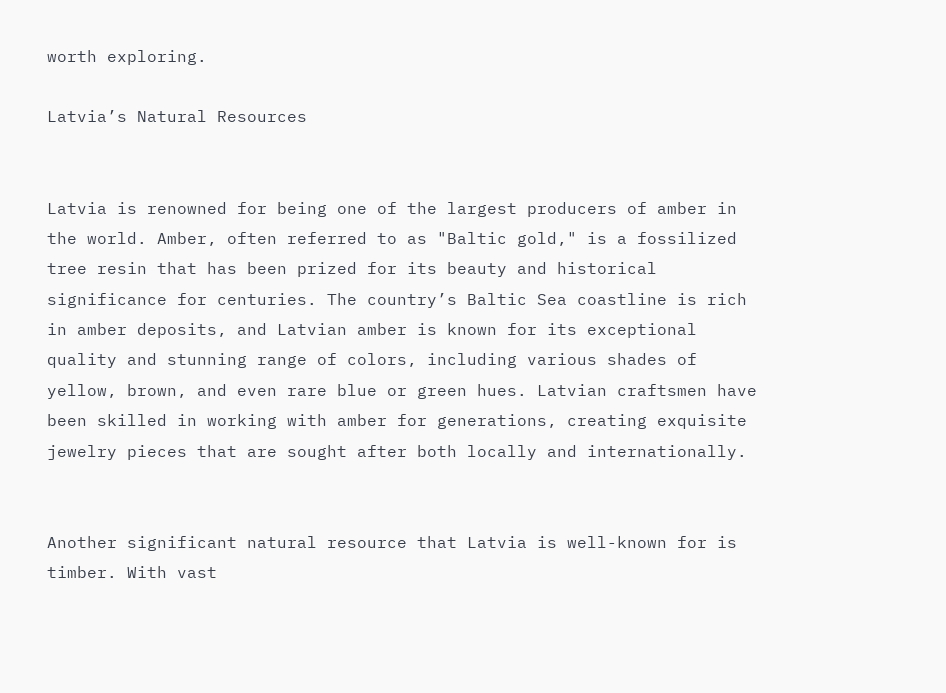worth exploring.

Latvia’s Natural Resources


Latvia is renowned for being one of the largest producers of amber in the world. Amber, often referred to as "Baltic gold," is a fossilized tree resin that has been prized for its beauty and historical significance for centuries. The country’s Baltic Sea coastline is rich in amber deposits, and Latvian amber is known for its exceptional quality and stunning range of colors, including various shades of yellow, brown, and even rare blue or green hues. Latvian craftsmen have been skilled in working with amber for generations, creating exquisite jewelry pieces that are sought after both locally and internationally.


Another significant natural resource that Latvia is well-known for is timber. With vast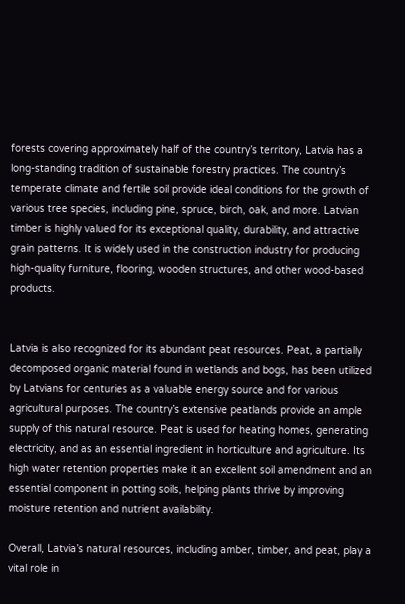forests covering approximately half of the country’s territory, Latvia has a long-standing tradition of sustainable forestry practices. The country’s temperate climate and fertile soil provide ideal conditions for the growth of various tree species, including pine, spruce, birch, oak, and more. Latvian timber is highly valued for its exceptional quality, durability, and attractive grain patterns. It is widely used in the construction industry for producing high-quality furniture, flooring, wooden structures, and other wood-based products.


Latvia is also recognized for its abundant peat resources. Peat, a partially decomposed organic material found in wetlands and bogs, has been utilized by Latvians for centuries as a valuable energy source and for various agricultural purposes. The country’s extensive peatlands provide an ample supply of this natural resource. Peat is used for heating homes, generating electricity, and as an essential ingredient in horticulture and agriculture. Its high water retention properties make it an excellent soil amendment and an essential component in potting soils, helping plants thrive by improving moisture retention and nutrient availability.

Overall, Latvia’s natural resources, including amber, timber, and peat, play a vital role in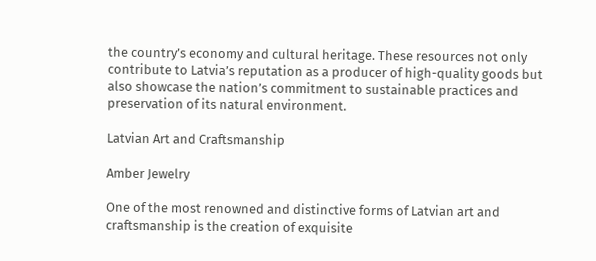the country’s economy and cultural heritage. These resources not only contribute to Latvia’s reputation as a producer of high-quality goods but also showcase the nation’s commitment to sustainable practices and preservation of its natural environment.

Latvian Art and Craftsmanship

Amber Jewelry

One of the most renowned and distinctive forms of Latvian art and craftsmanship is the creation of exquisite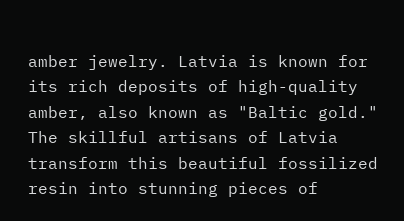amber jewelry. Latvia is known for its rich deposits of high-quality amber, also known as "Baltic gold." The skillful artisans of Latvia transform this beautiful fossilized resin into stunning pieces of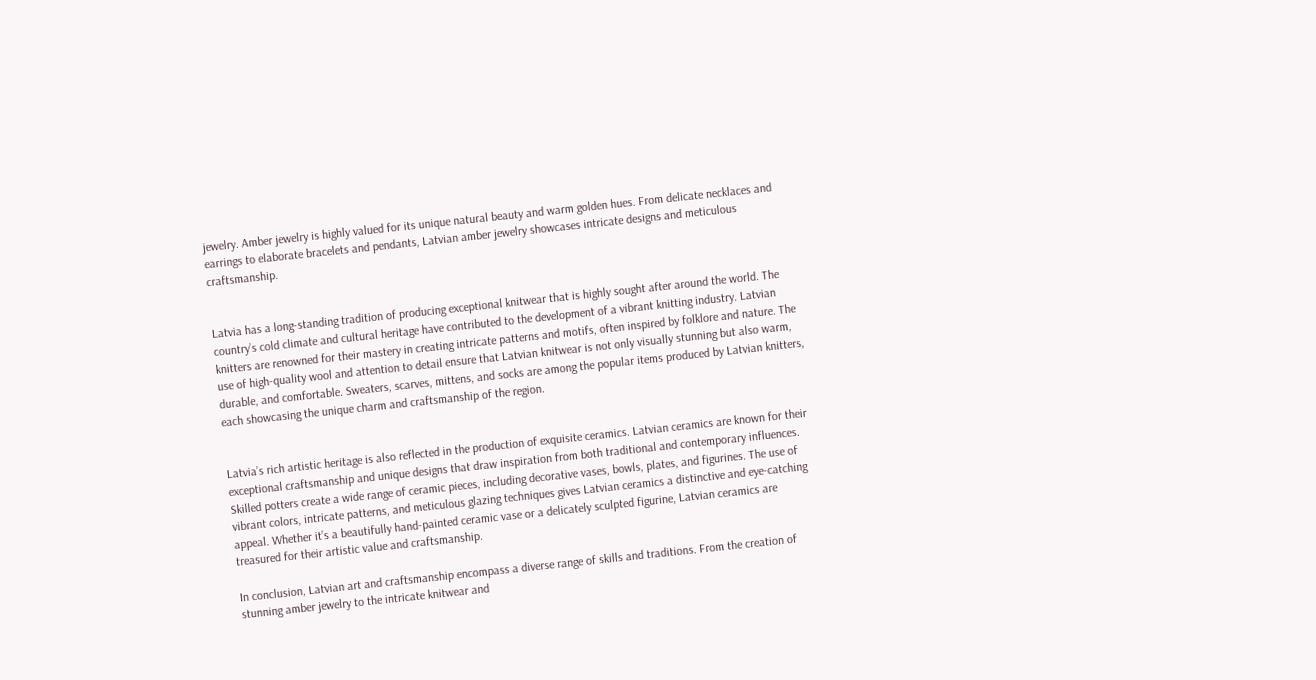jewelry. Amber jewelry is highly valued for its unique natural beauty and warm golden hues. From delicate necklaces and earrings to elaborate bracelets and pendants, Latvian amber jewelry showcases intricate designs and meticulous craftsmanship.


Latvia has a long-standing tradition of producing exceptional knitwear that is highly sought after around the world. The country’s cold climate and cultural heritage have contributed to the development of a vibrant knitting industry. Latvian knitters are renowned for their mastery in creating intricate patterns and motifs, often inspired by folklore and nature. The use of high-quality wool and attention to detail ensure that Latvian knitwear is not only visually stunning but also warm, durable, and comfortable. Sweaters, scarves, mittens, and socks are among the popular items produced by Latvian knitters, each showcasing the unique charm and craftsmanship of the region.


Latvia’s rich artistic heritage is also reflected in the production of exquisite ceramics. Latvian ceramics are known for their exceptional craftsmanship and unique designs that draw inspiration from both traditional and contemporary influences. Skilled potters create a wide range of ceramic pieces, including decorative vases, bowls, plates, and figurines. The use of vibrant colors, intricate patterns, and meticulous glazing techniques gives Latvian ceramics a distinctive and eye-catching appeal. Whether it’s a beautifully hand-painted ceramic vase or a delicately sculpted figurine, Latvian ceramics are treasured for their artistic value and craftsmanship.

In conclusion, Latvian art and craftsmanship encompass a diverse range of skills and traditions. From the creation of stunning amber jewelry to the intricate knitwear and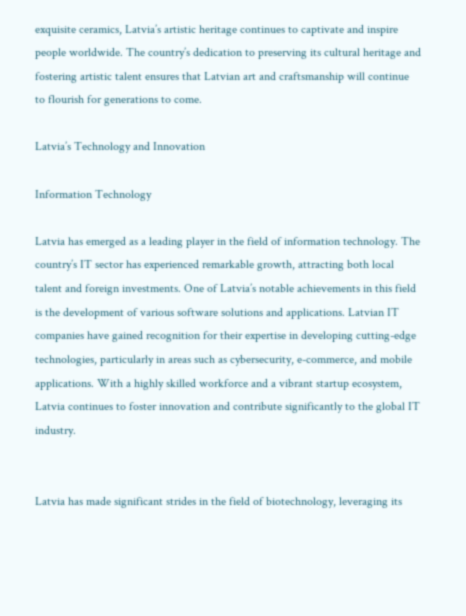exquisite ceramics, Latvia’s artistic heritage continues to captivate and inspire people worldwide. The country’s dedication to preserving its cultural heritage and fostering artistic talent ensures that Latvian art and craftsmanship will continue to flourish for generations to come.

Latvia’s Technology and Innovation

Information Technology

Latvia has emerged as a leading player in the field of information technology. The country’s IT sector has experienced remarkable growth, attracting both local talent and foreign investments. One of Latvia’s notable achievements in this field is the development of various software solutions and applications. Latvian IT companies have gained recognition for their expertise in developing cutting-edge technologies, particularly in areas such as cybersecurity, e-commerce, and mobile applications. With a highly skilled workforce and a vibrant startup ecosystem, Latvia continues to foster innovation and contribute significantly to the global IT industry.


Latvia has made significant strides in the field of biotechnology, leveraging its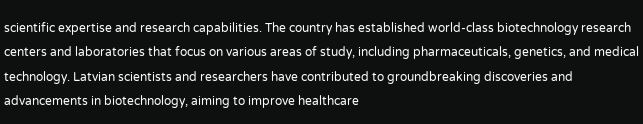scientific expertise and research capabilities. The country has established world-class biotechnology research centers and laboratories that focus on various areas of study, including pharmaceuticals, genetics, and medical technology. Latvian scientists and researchers have contributed to groundbreaking discoveries and advancements in biotechnology, aiming to improve healthcare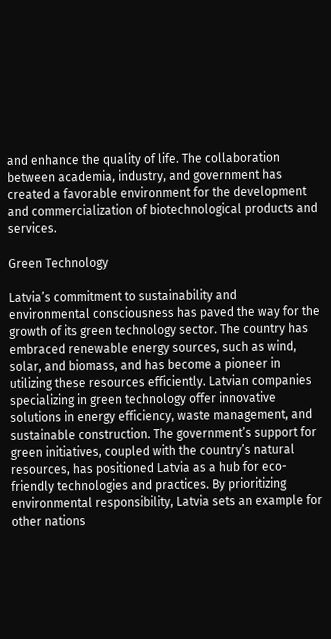and enhance the quality of life. The collaboration between academia, industry, and government has created a favorable environment for the development and commercialization of biotechnological products and services.

Green Technology

Latvia’s commitment to sustainability and environmental consciousness has paved the way for the growth of its green technology sector. The country has embraced renewable energy sources, such as wind, solar, and biomass, and has become a pioneer in utilizing these resources efficiently. Latvian companies specializing in green technology offer innovative solutions in energy efficiency, waste management, and sustainable construction. The government’s support for green initiatives, coupled with the country’s natural resources, has positioned Latvia as a hub for eco-friendly technologies and practices. By prioritizing environmental responsibility, Latvia sets an example for other nations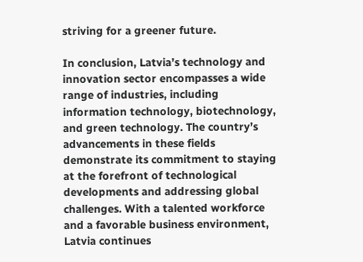striving for a greener future.

In conclusion, Latvia’s technology and innovation sector encompasses a wide range of industries, including information technology, biotechnology, and green technology. The country’s advancements in these fields demonstrate its commitment to staying at the forefront of technological developments and addressing global challenges. With a talented workforce and a favorable business environment, Latvia continues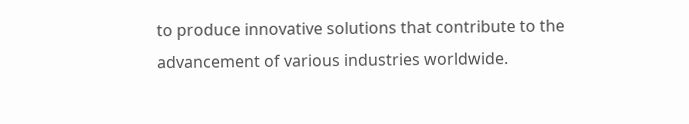to produce innovative solutions that contribute to the advancement of various industries worldwide.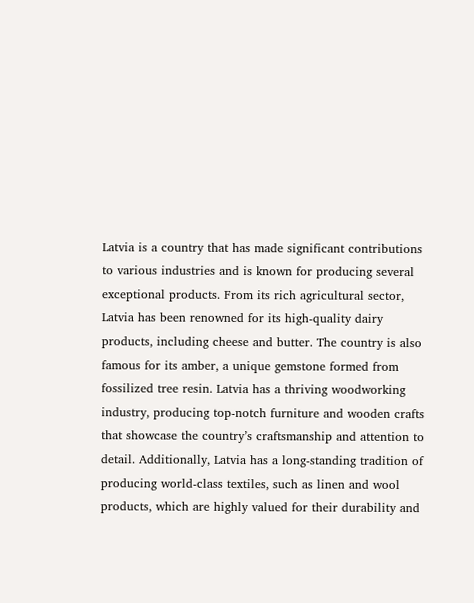Latvia is a country that has made significant contributions to various industries and is known for producing several exceptional products. From its rich agricultural sector, Latvia has been renowned for its high-quality dairy products, including cheese and butter. The country is also famous for its amber, a unique gemstone formed from fossilized tree resin. Latvia has a thriving woodworking industry, producing top-notch furniture and wooden crafts that showcase the country’s craftsmanship and attention to detail. Additionally, Latvia has a long-standing tradition of producing world-class textiles, such as linen and wool products, which are highly valued for their durability and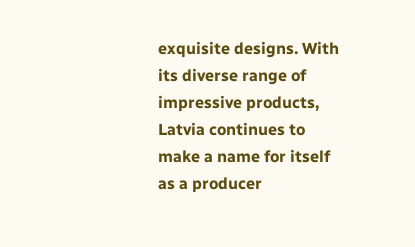exquisite designs. With its diverse range of impressive products, Latvia continues to make a name for itself as a producer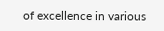of excellence in various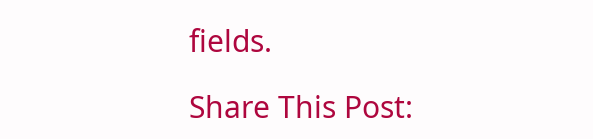fields.

Share This Post: